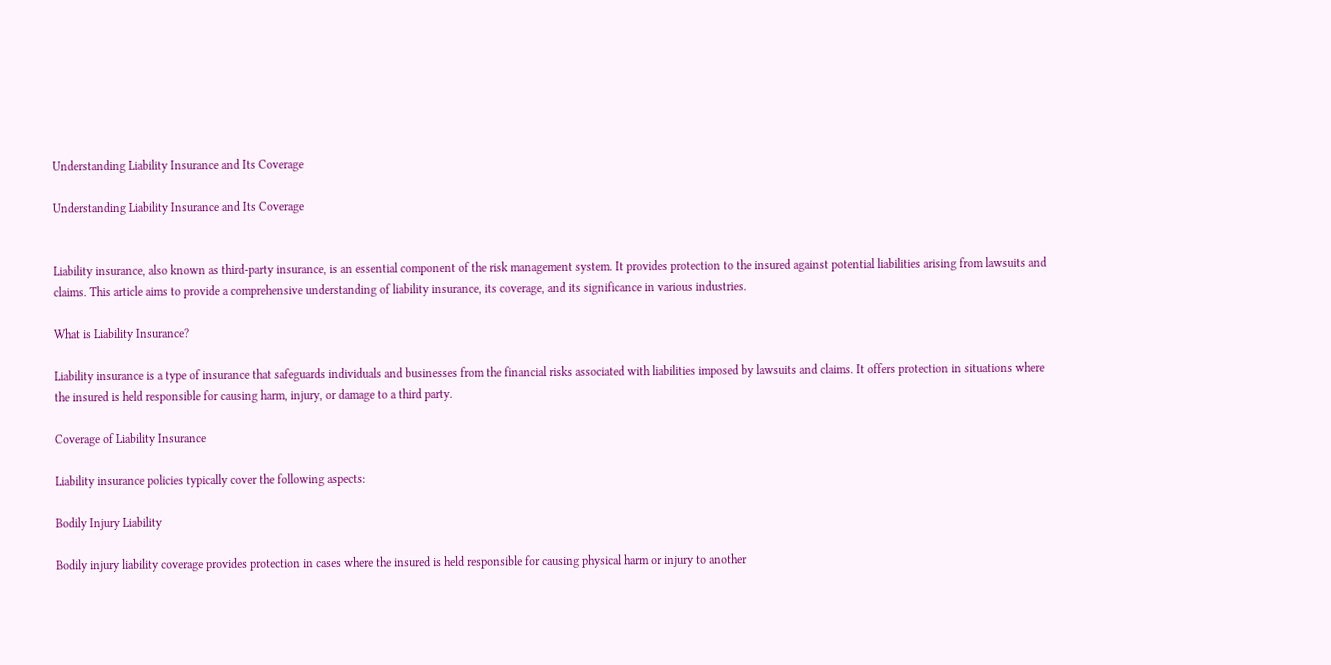Understanding Liability Insurance and Its Coverage

Understanding Liability Insurance and Its Coverage


Liability insurance, also known as third-party insurance, is an essential component of the risk management system. It provides protection to the insured against potential liabilities arising from lawsuits and claims. This article aims to provide a comprehensive understanding of liability insurance, its coverage, and its significance in various industries.

What is Liability Insurance?

Liability insurance is a type of insurance that safeguards individuals and businesses from the financial risks associated with liabilities imposed by lawsuits and claims. It offers protection in situations where the insured is held responsible for causing harm, injury, or damage to a third party.

Coverage of Liability Insurance

Liability insurance policies typically cover the following aspects:

Bodily Injury Liability

Bodily injury liability coverage provides protection in cases where the insured is held responsible for causing physical harm or injury to another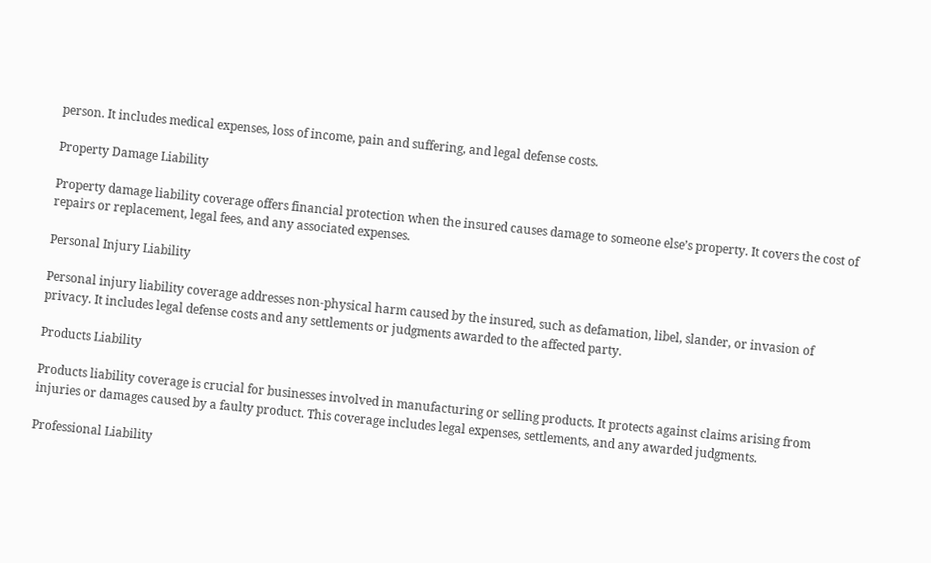person. It includes medical expenses, loss of income, pain and suffering, and legal defense costs.

Property Damage Liability

Property damage liability coverage offers financial protection when the insured causes damage to someone else’s property. It covers the cost of repairs or replacement, legal fees, and any associated expenses.

Personal Injury Liability

Personal injury liability coverage addresses non-physical harm caused by the insured, such as defamation, libel, slander, or invasion of privacy. It includes legal defense costs and any settlements or judgments awarded to the affected party.

Products Liability

Products liability coverage is crucial for businesses involved in manufacturing or selling products. It protects against claims arising from injuries or damages caused by a faulty product. This coverage includes legal expenses, settlements, and any awarded judgments.

Professional Liability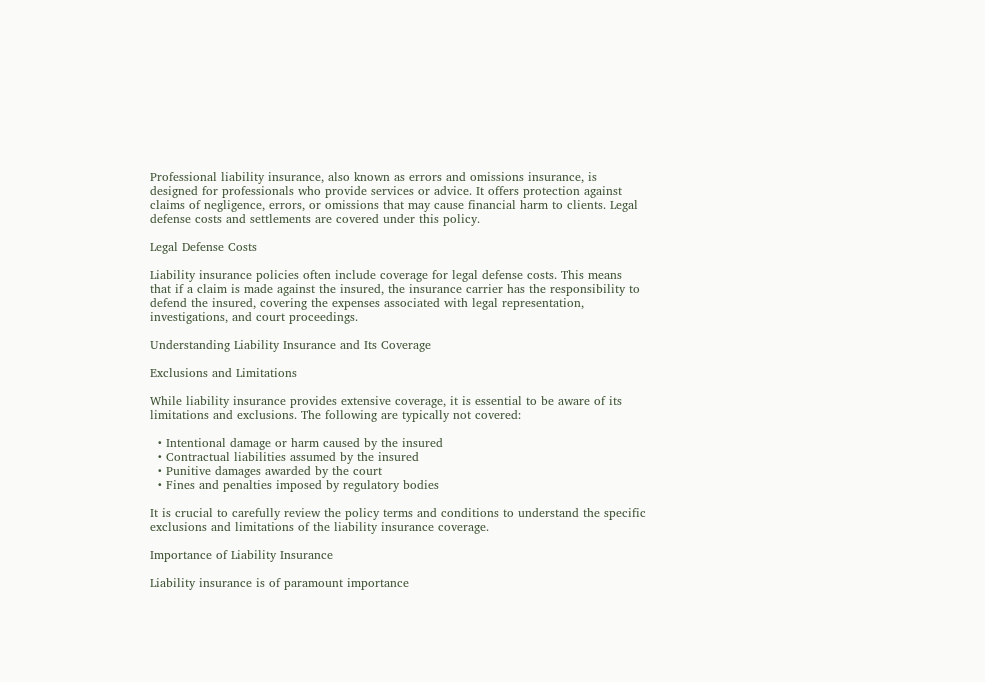Professional liability insurance, also known as errors and omissions insurance, is designed for professionals who provide services or advice. It offers protection against claims of negligence, errors, or omissions that may cause financial harm to clients. Legal defense costs and settlements are covered under this policy.

Legal Defense Costs

Liability insurance policies often include coverage for legal defense costs. This means that if a claim is made against the insured, the insurance carrier has the responsibility to defend the insured, covering the expenses associated with legal representation, investigations, and court proceedings.

Understanding Liability Insurance and Its Coverage

Exclusions and Limitations

While liability insurance provides extensive coverage, it is essential to be aware of its limitations and exclusions. The following are typically not covered:

  • Intentional damage or harm caused by the insured
  • Contractual liabilities assumed by the insured
  • Punitive damages awarded by the court
  • Fines and penalties imposed by regulatory bodies

It is crucial to carefully review the policy terms and conditions to understand the specific exclusions and limitations of the liability insurance coverage.

Importance of Liability Insurance

Liability insurance is of paramount importance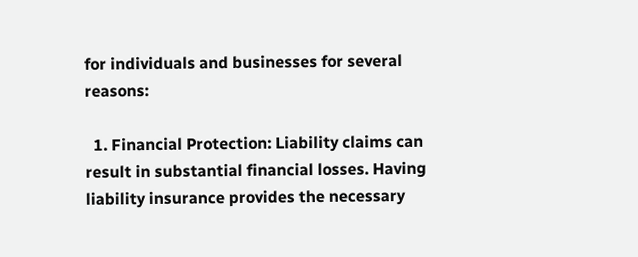for individuals and businesses for several reasons:

  1. Financial Protection: Liability claims can result in substantial financial losses. Having liability insurance provides the necessary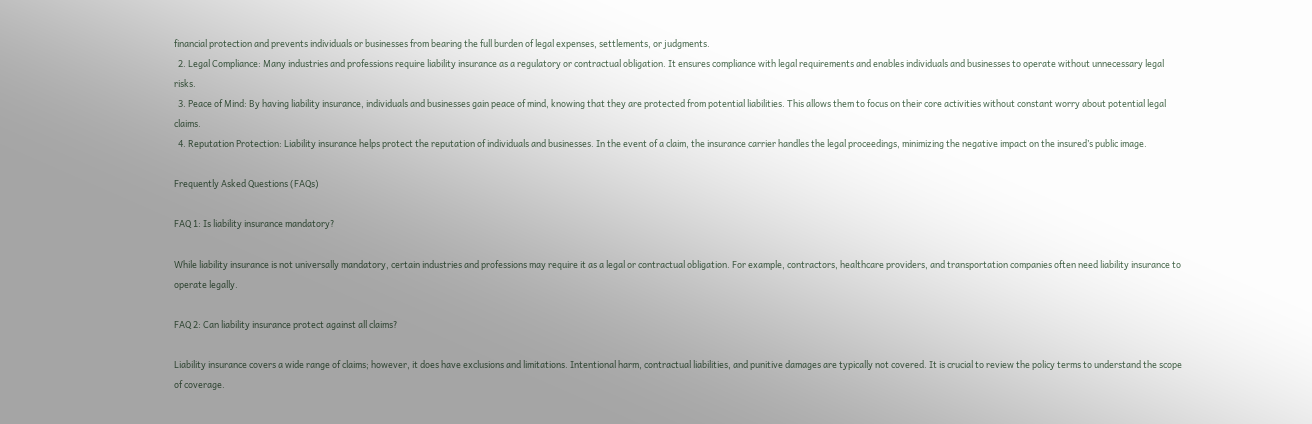financial protection and prevents individuals or businesses from bearing the full burden of legal expenses, settlements, or judgments.
  2. Legal Compliance: Many industries and professions require liability insurance as a regulatory or contractual obligation. It ensures compliance with legal requirements and enables individuals and businesses to operate without unnecessary legal risks.
  3. Peace of Mind: By having liability insurance, individuals and businesses gain peace of mind, knowing that they are protected from potential liabilities. This allows them to focus on their core activities without constant worry about potential legal claims.
  4. Reputation Protection: Liability insurance helps protect the reputation of individuals and businesses. In the event of a claim, the insurance carrier handles the legal proceedings, minimizing the negative impact on the insured’s public image.

Frequently Asked Questions (FAQs)

FAQ 1: Is liability insurance mandatory?

While liability insurance is not universally mandatory, certain industries and professions may require it as a legal or contractual obligation. For example, contractors, healthcare providers, and transportation companies often need liability insurance to operate legally.

FAQ 2: Can liability insurance protect against all claims?

Liability insurance covers a wide range of claims; however, it does have exclusions and limitations. Intentional harm, contractual liabilities, and punitive damages are typically not covered. It is crucial to review the policy terms to understand the scope of coverage.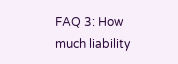FAQ 3: How much liability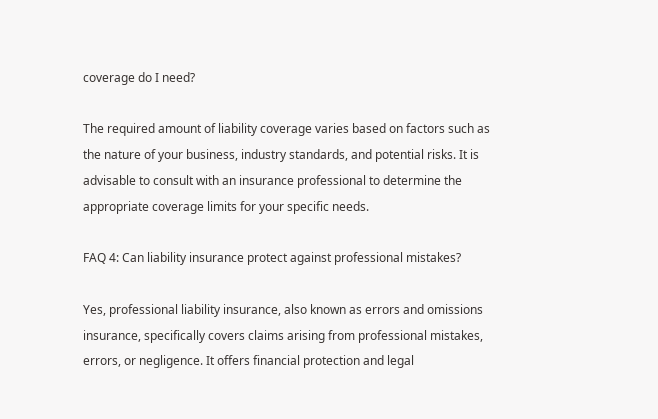coverage do I need?

The required amount of liability coverage varies based on factors such as the nature of your business, industry standards, and potential risks. It is advisable to consult with an insurance professional to determine the appropriate coverage limits for your specific needs.

FAQ 4: Can liability insurance protect against professional mistakes?

Yes, professional liability insurance, also known as errors and omissions insurance, specifically covers claims arising from professional mistakes, errors, or negligence. It offers financial protection and legal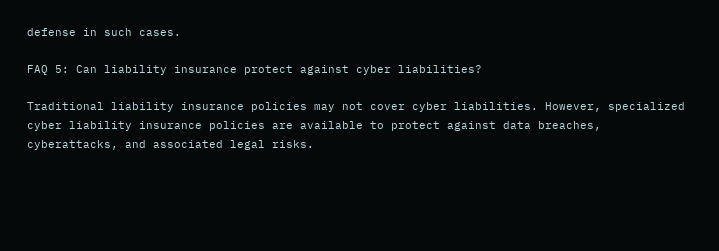defense in such cases.

FAQ 5: Can liability insurance protect against cyber liabilities?

Traditional liability insurance policies may not cover cyber liabilities. However, specialized cyber liability insurance policies are available to protect against data breaches, cyberattacks, and associated legal risks.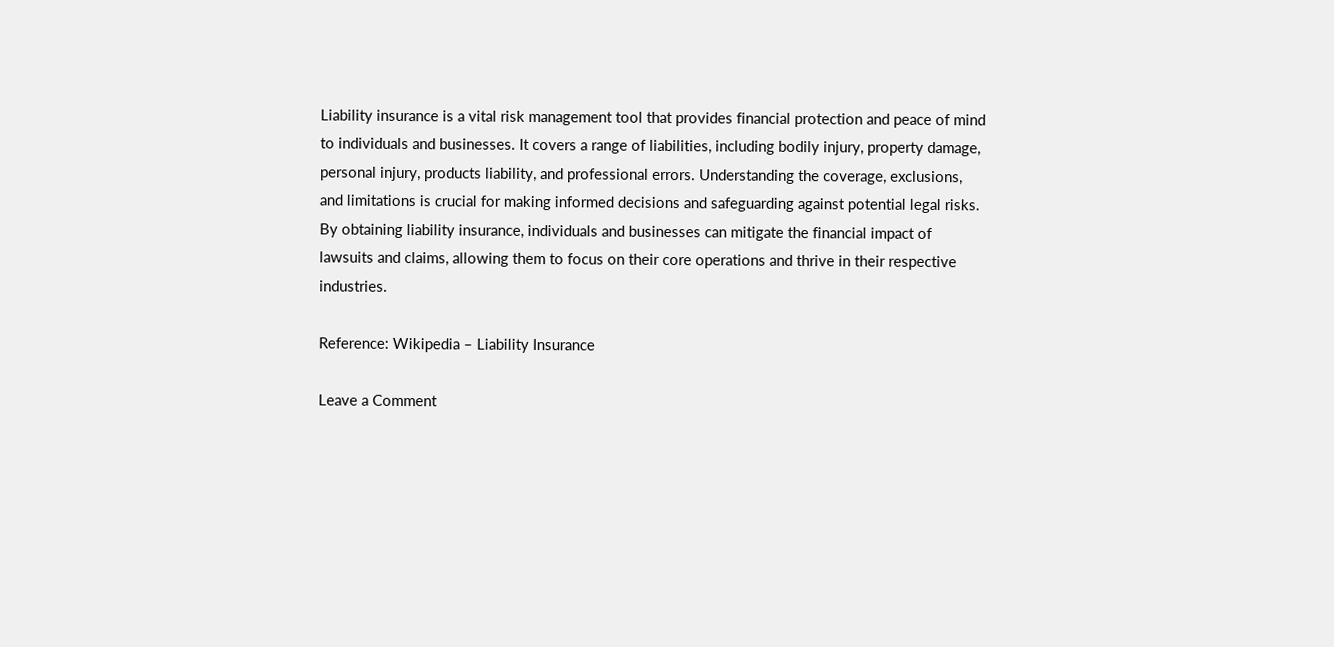Liability insurance is a vital risk management tool that provides financial protection and peace of mind to individuals and businesses. It covers a range of liabilities, including bodily injury, property damage, personal injury, products liability, and professional errors. Understanding the coverage, exclusions, and limitations is crucial for making informed decisions and safeguarding against potential legal risks. By obtaining liability insurance, individuals and businesses can mitigate the financial impact of lawsuits and claims, allowing them to focus on their core operations and thrive in their respective industries.

Reference: Wikipedia – Liability Insurance

Leave a Comment